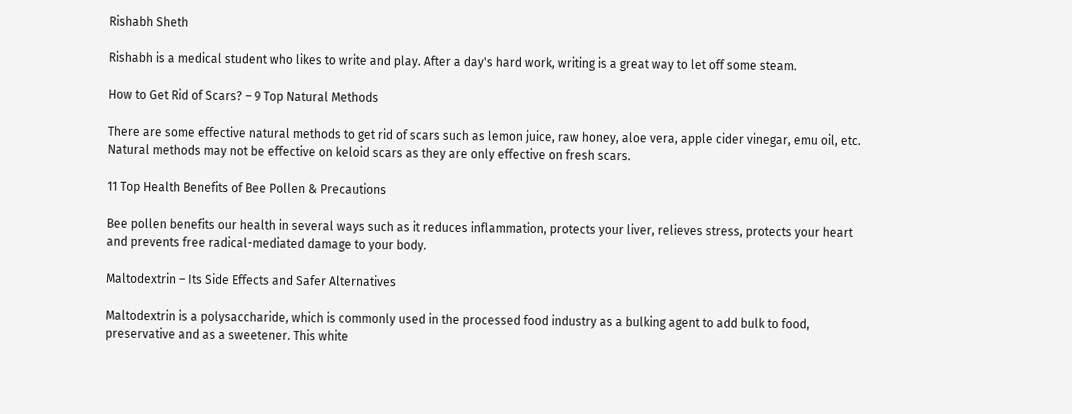Rishabh Sheth

Rishabh is a medical student who likes to write and play. After a day's hard work, writing is a great way to let off some steam.

How to Get Rid of Scars? – 9 Top Natural Methods

There are some effective natural methods to get rid of scars such as lemon juice, raw honey, aloe vera, apple cider vinegar, emu oil, etc. Natural methods may not be effective on keloid scars as they are only effective on fresh scars.

11 Top Health Benefits of Bee Pollen & Precautions

Bee pollen benefits our health in several ways such as it reduces inflammation, protects your liver, relieves stress, protects your heart and prevents free radical-mediated damage to your body.

Maltodextrin – Its Side Effects and Safer Alternatives

Maltodextrin is a polysaccharide, which is commonly used in the processed food industry as a bulking agent to add bulk to food, preservative and as a sweetener. This white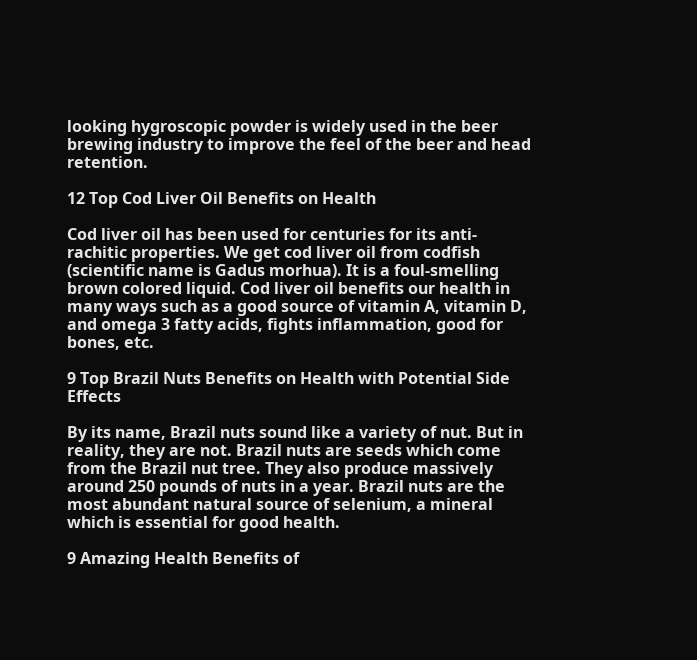looking hygroscopic powder is widely used in the beer brewing industry to improve the feel of the beer and head retention.

12 Top Cod Liver Oil Benefits on Health

Cod liver oil has been used for centuries for its anti-rachitic properties. We get cod liver oil from codfish (scientific name is Gadus morhua). It is a foul-smelling brown colored liquid. Cod liver oil benefits our health in many ways such as a good source of vitamin A, vitamin D, and omega 3 fatty acids, fights inflammation, good for bones, etc.

9 Top Brazil Nuts Benefits on Health with Potential Side Effects

By its name, Brazil nuts sound like a variety of nut. But in reality, they are not. Brazil nuts are seeds which come from the Brazil nut tree. They also produce massively around 250 pounds of nuts in a year. Brazil nuts are the most abundant natural source of selenium, a mineral which is essential for good health.

9 Amazing Health Benefits of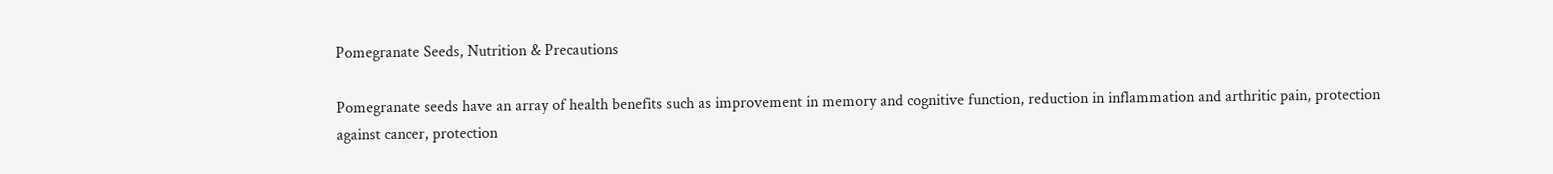Pomegranate Seeds, Nutrition & Precautions

Pomegranate seeds have an array of health benefits such as improvement in memory and cognitive function, reduction in inflammation and arthritic pain, protection against cancer, protection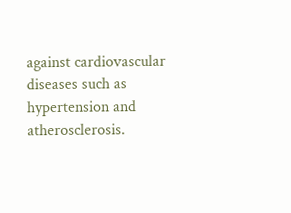against cardiovascular diseases such as hypertension and atherosclerosis.